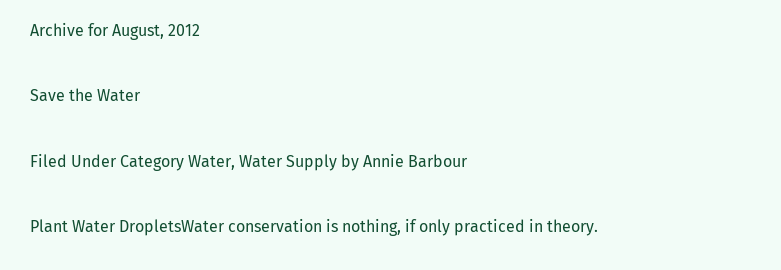Archive for August, 2012

Save the Water

Filed Under Category Water, Water Supply by Annie Barbour

Plant Water DropletsWater conservation is nothing, if only practiced in theory.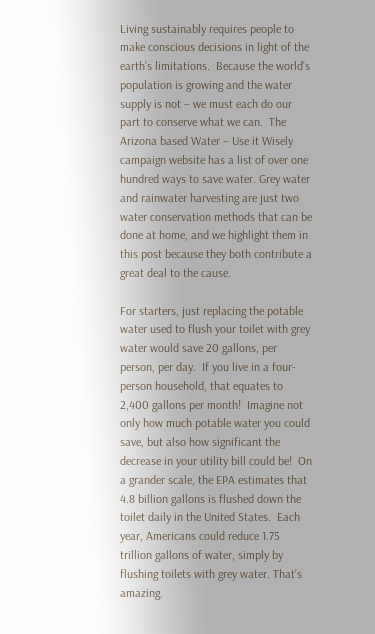Living sustainably requires people to make conscious decisions in light of the earth’s limitations.  Because the world’s population is growing and the water supply is not – we must each do our part to conserve what we can.  The Arizona based Water – Use it Wisely campaign website has a list of over one hundred ways to save water. Grey water and rainwater harvesting are just two water conservation methods that can be done at home, and we highlight them in this post because they both contribute a great deal to the cause.

For starters, just replacing the potable water used to flush your toilet with grey water would save 20 gallons, per person, per day.  If you live in a four-person household, that equates to 2,400 gallons per month!  Imagine not only how much potable water you could save, but also how significant the decrease in your utility bill could be!  On a grander scale, the EPA estimates that 4.8 billion gallons is flushed down the toilet daily in the United States.  Each year, Americans could reduce 1.75 trillion gallons of water, simply by flushing toilets with grey water. That’s amazing.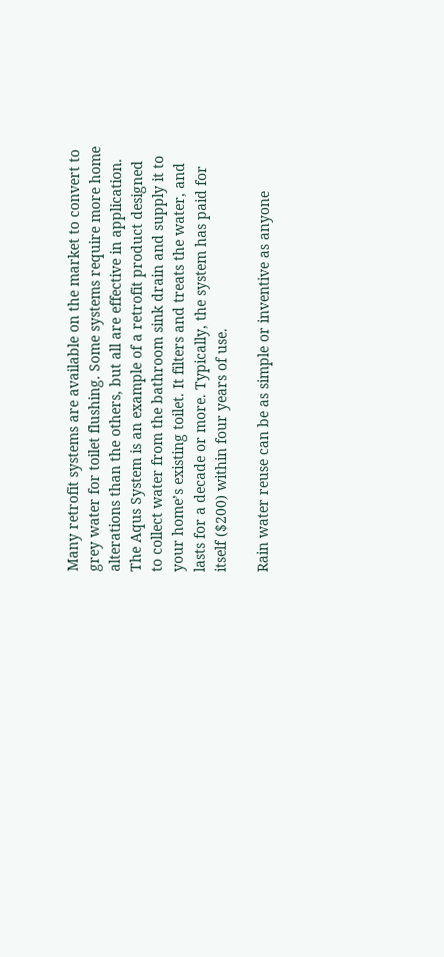Many retrofit systems are available on the market to convert to grey water for toilet flushing. Some systems require more home alterations than the others, but all are effective in application. The Aqus System is an example of a retrofit product designed to collect water from the bathroom sink drain and supply it to your home’s existing toilet. It filters and treats the water, and lasts for a decade or more. Typically, the system has paid for itself ($200) within four years of use.

Rain water reuse can be as simple or inventive as anyone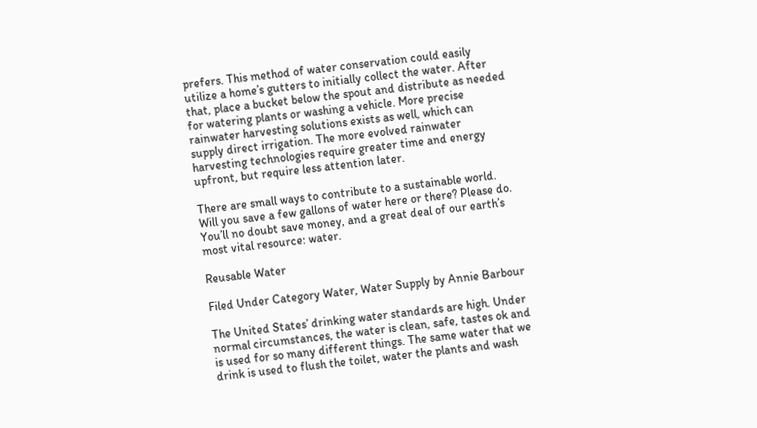prefers. This method of water conservation could easily utilize a home’s gutters to initially collect the water. After that, place a bucket below the spout and distribute as needed for watering plants or washing a vehicle. More precise rainwater harvesting solutions exists as well, which can supply direct irrigation. The more evolved rainwater harvesting technologies require greater time and energy upfront, but require less attention later.

There are small ways to contribute to a sustainable world. Will you save a few gallons of water here or there? Please do. You’ll no doubt save money, and a great deal of our earth’s most vital resource: water.

Reusable Water

Filed Under Category Water, Water Supply by Annie Barbour

The United States’ drinking water standards are high. Under normal circumstances, the water is clean, safe, tastes ok and is used for so many different things. The same water that we drink is used to flush the toilet, water the plants and wash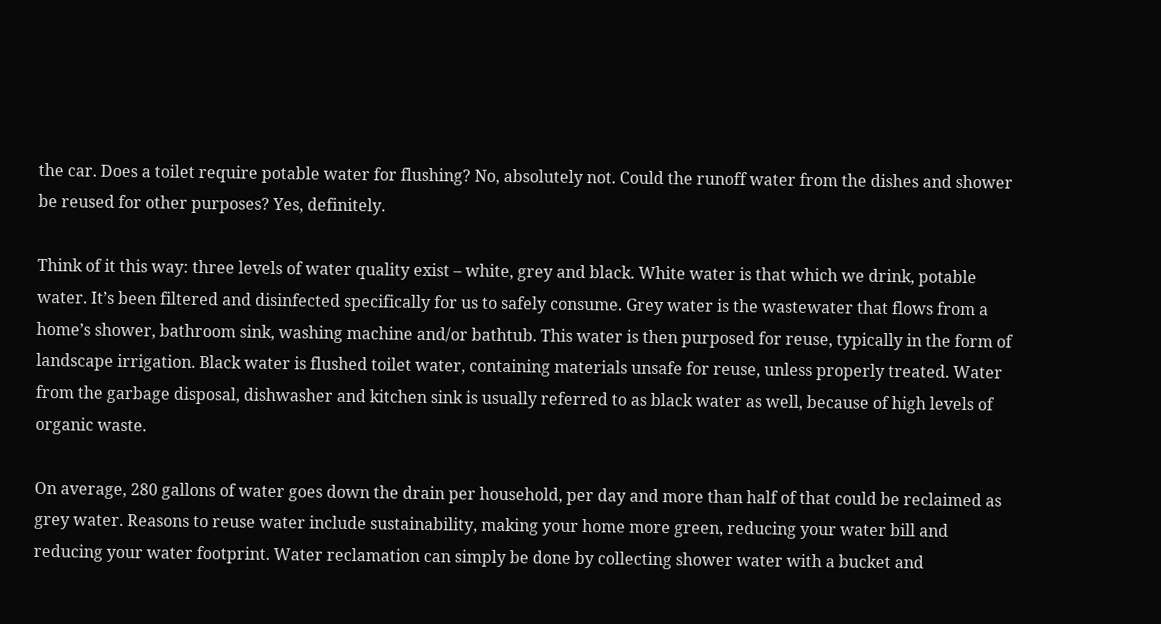the car. Does a toilet require potable water for flushing? No, absolutely not. Could the runoff water from the dishes and shower be reused for other purposes? Yes, definitely.

Think of it this way: three levels of water quality exist – white, grey and black. White water is that which we drink, potable water. It’s been filtered and disinfected specifically for us to safely consume. Grey water is the wastewater that flows from a home’s shower, bathroom sink, washing machine and/or bathtub. This water is then purposed for reuse, typically in the form of landscape irrigation. Black water is flushed toilet water, containing materials unsafe for reuse, unless properly treated. Water from the garbage disposal, dishwasher and kitchen sink is usually referred to as black water as well, because of high levels of organic waste.

On average, 280 gallons of water goes down the drain per household, per day and more than half of that could be reclaimed as grey water. Reasons to reuse water include sustainability, making your home more green, reducing your water bill and reducing your water footprint. Water reclamation can simply be done by collecting shower water with a bucket and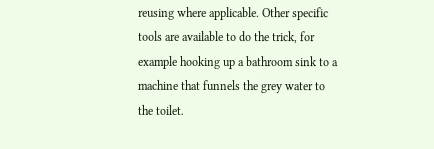reusing where applicable. Other specific tools are available to do the trick, for example hooking up a bathroom sink to a machine that funnels the grey water to the toilet.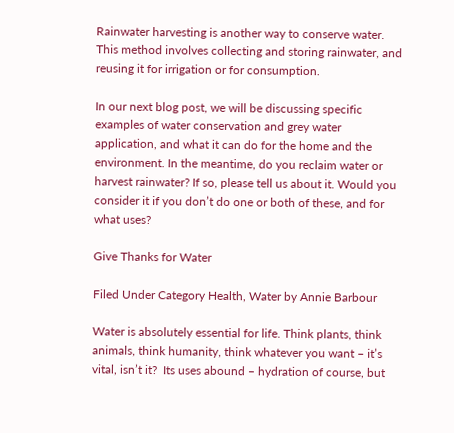Rainwater harvesting is another way to conserve water. This method involves collecting and storing rainwater, and reusing it for irrigation or for consumption.

In our next blog post, we will be discussing specific examples of water conservation and grey water application, and what it can do for the home and the environment. In the meantime, do you reclaim water or harvest rainwater? If so, please tell us about it. Would you consider it if you don’t do one or both of these, and for what uses?

Give Thanks for Water

Filed Under Category Health, Water by Annie Barbour

Water is absolutely essential for life. Think plants, think animals, think humanity, think whatever you want – it’s vital, isn’t it?  Its uses abound – hydration of course, but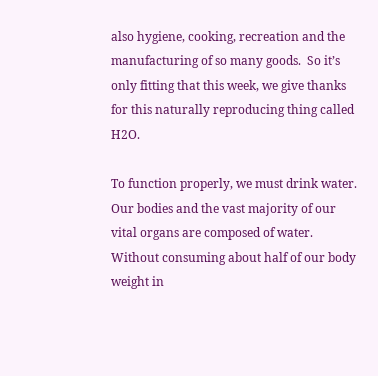also hygiene, cooking, recreation and the manufacturing of so many goods.  So it’s only fitting that this week, we give thanks for this naturally reproducing thing called H2O.

To function properly, we must drink water.  Our bodies and the vast majority of our vital organs are composed of water.  Without consuming about half of our body weight in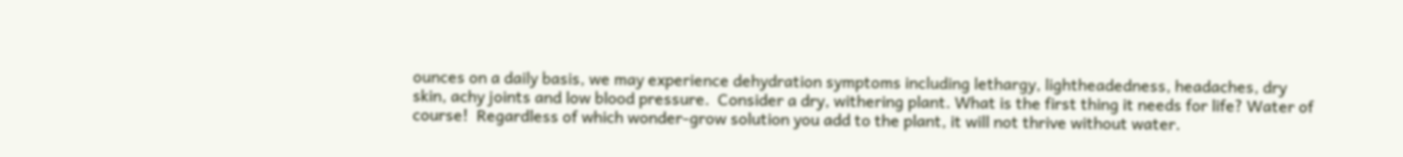ounces on a daily basis, we may experience dehydration symptoms including lethargy, lightheadedness, headaches, dry skin, achy joints and low blood pressure.  Consider a dry, withering plant. What is the first thing it needs for life? Water of course!  Regardless of which wonder-grow solution you add to the plant, it will not thrive without water.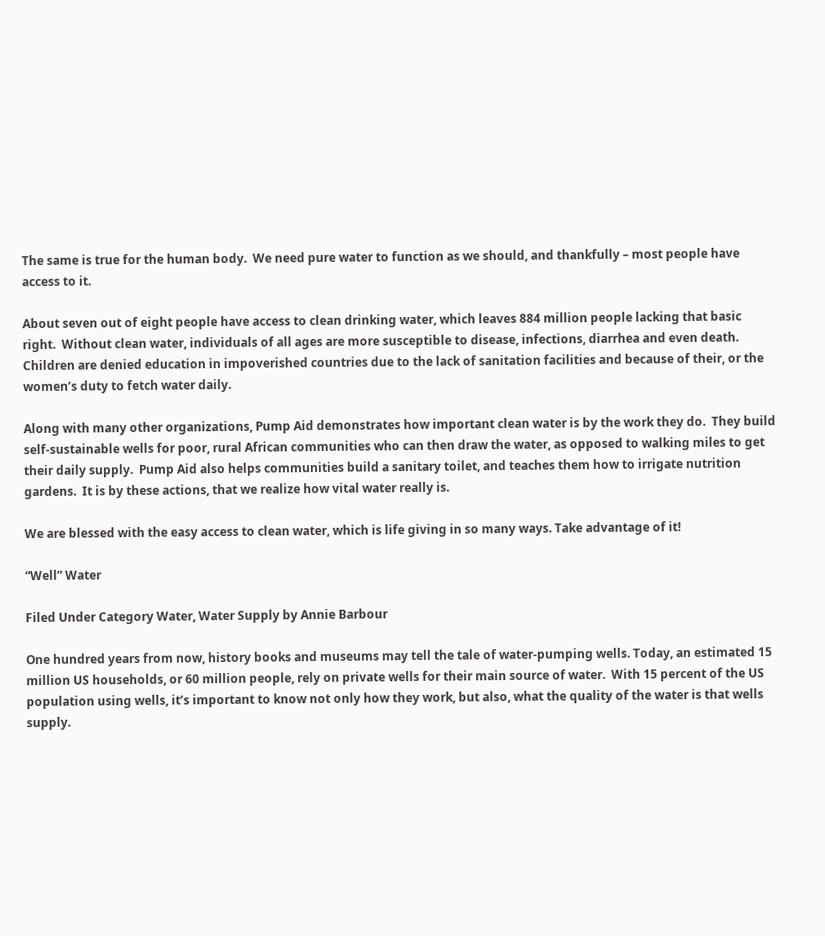The same is true for the human body.  We need pure water to function as we should, and thankfully – most people have access to it.

About seven out of eight people have access to clean drinking water, which leaves 884 million people lacking that basic right.  Without clean water, individuals of all ages are more susceptible to disease, infections, diarrhea and even death.  Children are denied education in impoverished countries due to the lack of sanitation facilities and because of their, or the women’s duty to fetch water daily.

Along with many other organizations, Pump Aid demonstrates how important clean water is by the work they do.  They build self-sustainable wells for poor, rural African communities who can then draw the water, as opposed to walking miles to get their daily supply.  Pump Aid also helps communities build a sanitary toilet, and teaches them how to irrigate nutrition gardens.  It is by these actions, that we realize how vital water really is.

We are blessed with the easy access to clean water, which is life giving in so many ways. Take advantage of it!

“Well” Water

Filed Under Category Water, Water Supply by Annie Barbour

One hundred years from now, history books and museums may tell the tale of water-pumping wells. Today, an estimated 15 million US households, or 60 million people, rely on private wells for their main source of water.  With 15 percent of the US population using wells, it’s important to know not only how they work, but also, what the quality of the water is that wells supply.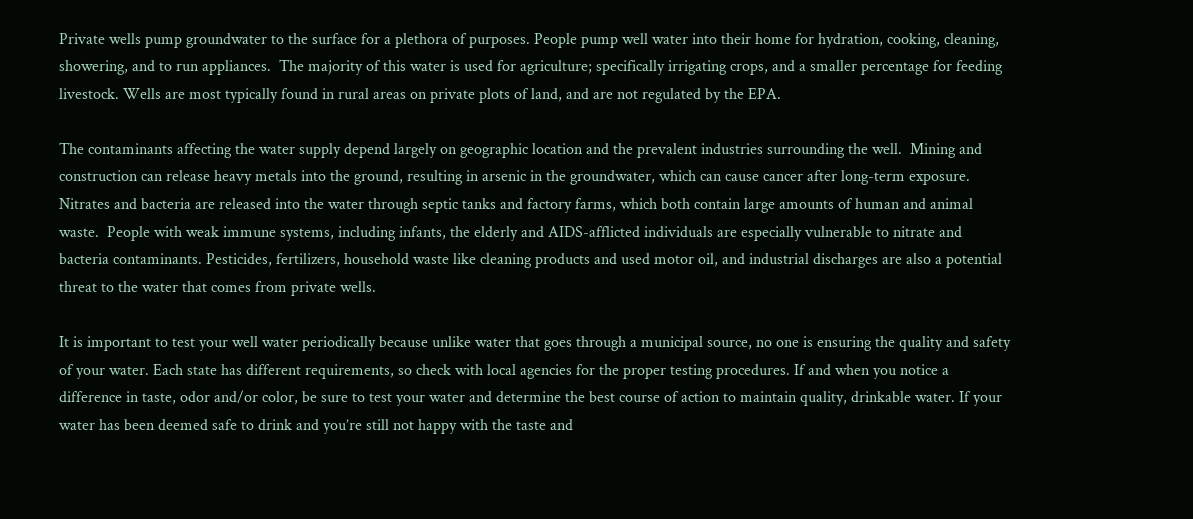Private wells pump groundwater to the surface for a plethora of purposes. People pump well water into their home for hydration, cooking, cleaning, showering, and to run appliances.  The majority of this water is used for agriculture; specifically irrigating crops, and a smaller percentage for feeding livestock. Wells are most typically found in rural areas on private plots of land, and are not regulated by the EPA.

The contaminants affecting the water supply depend largely on geographic location and the prevalent industries surrounding the well.  Mining and construction can release heavy metals into the ground, resulting in arsenic in the groundwater, which can cause cancer after long-term exposure.  Nitrates and bacteria are released into the water through septic tanks and factory farms, which both contain large amounts of human and animal waste.  People with weak immune systems, including infants, the elderly and AIDS-afflicted individuals are especially vulnerable to nitrate and bacteria contaminants. Pesticides, fertilizers, household waste like cleaning products and used motor oil, and industrial discharges are also a potential threat to the water that comes from private wells.

It is important to test your well water periodically because unlike water that goes through a municipal source, no one is ensuring the quality and safety of your water. Each state has different requirements, so check with local agencies for the proper testing procedures. If and when you notice a difference in taste, odor and/or color, be sure to test your water and determine the best course of action to maintain quality, drinkable water. If your water has been deemed safe to drink and you’re still not happy with the taste and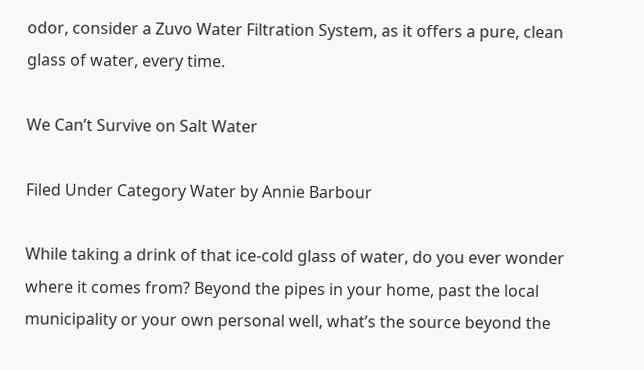odor, consider a Zuvo Water Filtration System, as it offers a pure, clean glass of water, every time.

We Can’t Survive on Salt Water

Filed Under Category Water by Annie Barbour

While taking a drink of that ice-cold glass of water, do you ever wonder where it comes from? Beyond the pipes in your home, past the local municipality or your own personal well, what’s the source beyond the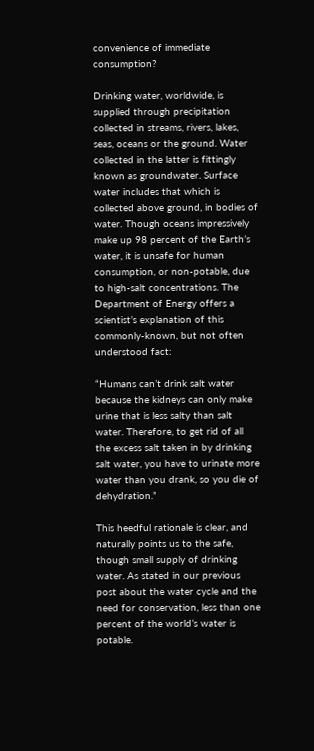convenience of immediate consumption?

Drinking water, worldwide, is supplied through precipitation collected in streams, rivers, lakes, seas, oceans or the ground. Water collected in the latter is fittingly known as groundwater. Surface water includes that which is collected above ground, in bodies of water. Though oceans impressively make up 98 percent of the Earth’s water, it is unsafe for human consumption, or non-potable, due to high-salt concentrations. The Department of Energy offers a scientist’s explanation of this commonly-known, but not often understood fact:

“Humans can’t drink salt water because the kidneys can only make urine that is less salty than salt water. Therefore, to get rid of all the excess salt taken in by drinking salt water, you have to urinate more water than you drank, so you die of dehydration.”

This heedful rationale is clear, and naturally points us to the safe, though small supply of drinking water. As stated in our previous post about the water cycle and the need for conservation, less than one percent of the world’s water is potable.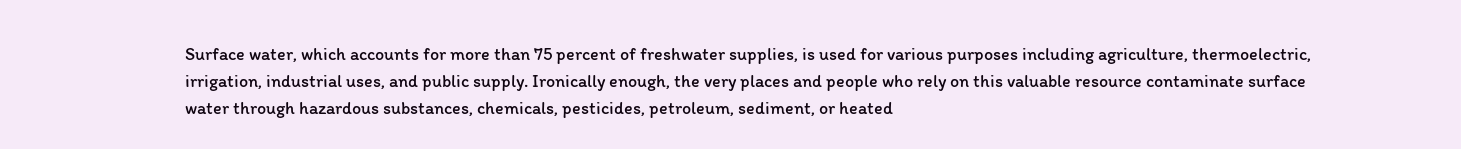Surface water, which accounts for more than 75 percent of freshwater supplies, is used for various purposes including agriculture, thermoelectric, irrigation, industrial uses, and public supply. Ironically enough, the very places and people who rely on this valuable resource contaminate surface water through hazardous substances, chemicals, pesticides, petroleum, sediment, or heated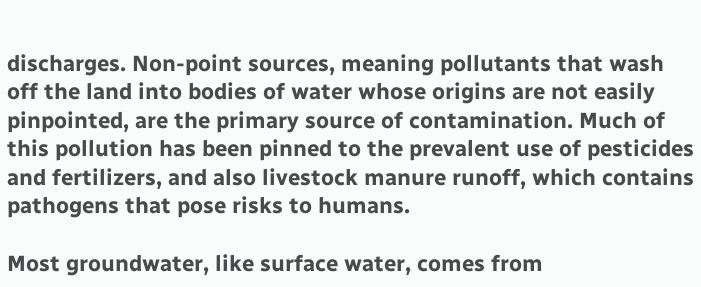discharges. Non-point sources, meaning pollutants that wash off the land into bodies of water whose origins are not easily pinpointed, are the primary source of contamination. Much of this pollution has been pinned to the prevalent use of pesticides and fertilizers, and also livestock manure runoff, which contains pathogens that pose risks to humans.

Most groundwater, like surface water, comes from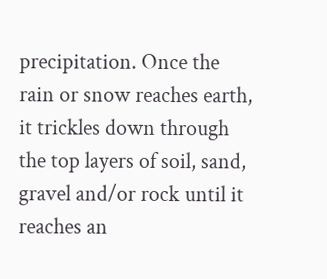precipitation. Once the rain or snow reaches earth, it trickles down through the top layers of soil, sand, gravel and/or rock until it reaches an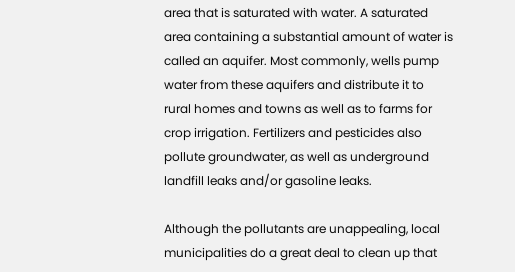area that is saturated with water. A saturated area containing a substantial amount of water is called an aquifer. Most commonly, wells pump water from these aquifers and distribute it to rural homes and towns as well as to farms for crop irrigation. Fertilizers and pesticides also pollute groundwater, as well as underground landfill leaks and/or gasoline leaks.

Although the pollutants are unappealing, local municipalities do a great deal to clean up that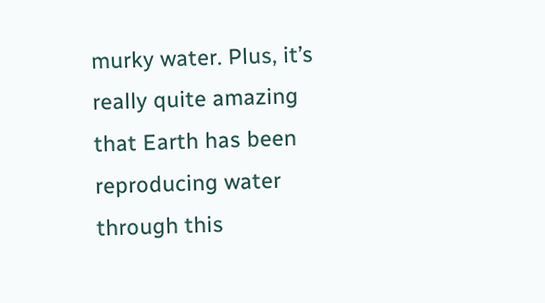murky water. Plus, it’s really quite amazing that Earth has been reproducing water through this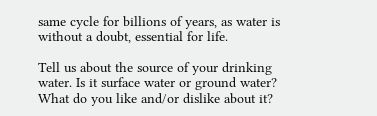same cycle for billions of years, as water is without a doubt, essential for life.

Tell us about the source of your drinking water. Is it surface water or ground water? What do you like and/or dislike about it?